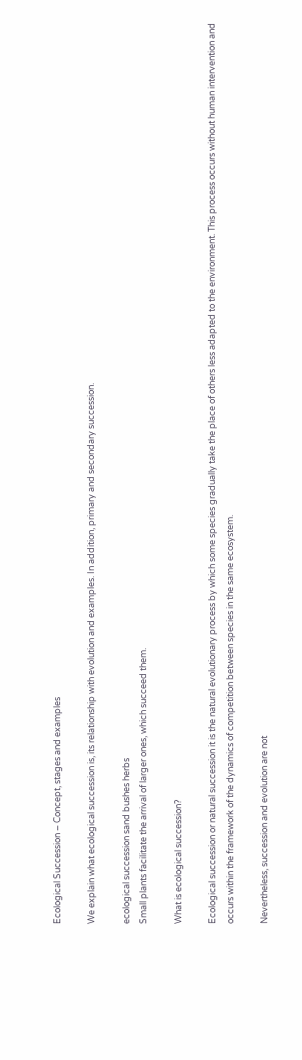Ecological Succession – Concept, stages and examples

We explain what ecological succession is, its relationship with evolution and examples. In addition, primary and secondary succession.

ecological succession sand bushes herbs
Small plants facilitate the arrival of larger ones, which succeed them.

What is ecological succession?

Ecological succession or natural succession it is the natural evolutionary process by which some species gradually take the place of others less adapted to the environment. This process occurs without human intervention and occurs within the framework of the dynamics of competition between species in the same ecosystem.

Nevertheless, succession and evolution are not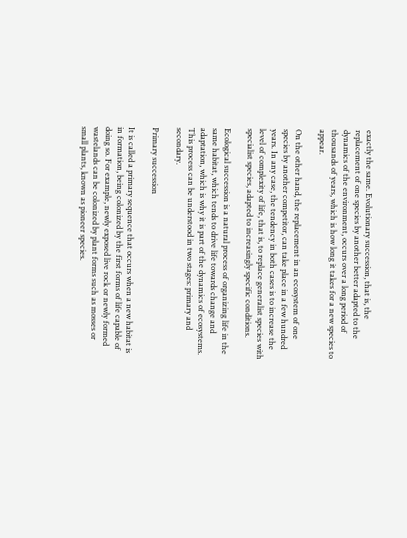exactly the same. Evolutionary succession, that is, the replacement of one species by another better adapted to the dynamics of the environment, occurs over a long period of thousands of years, which is how long it takes for a new species to appear.

On the other hand, the replacement in an ecosystem of one species by another competitor, can take place in a few hundred years. In any case, the tendency in both cases is to increase the level of complexity of life, that is, to replace generalist species with specialist species, adapted to increasingly specific conditions.

Ecological succession is a natural process of organizing life in the same habitat, which tends to drive life towards change and adaptation, which is why it is part of the dynamics of ecosystems. This process can be understood in two stages: primary and secondary.

Primary succession

It is called a primary sequence that occurs when a new habitat is in formation, being colonized by the first forms of life capable of doing so. For example, newly exposed live rock or newly formed wastelands can be colonized by plant forms such as mosses or small plants, known as pioneer species.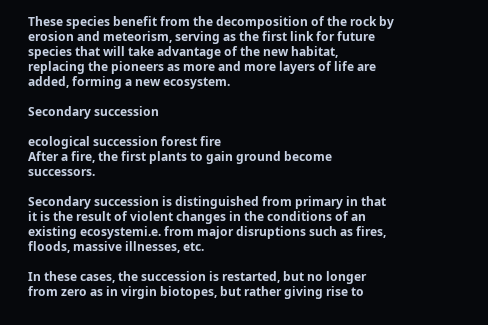These species benefit from the decomposition of the rock by erosion and meteorism, serving as the first link for future species that will take advantage of the new habitat, replacing the pioneers as more and more layers of life are added, forming a new ecosystem.

Secondary succession

ecological succession forest fire
After a fire, the first plants to gain ground become successors.

Secondary succession is distinguished from primary in that it is the result of violent changes in the conditions of an existing ecosystemi.e. from major disruptions such as fires, floods, massive illnesses, etc.

In these cases, the succession is restarted, but no longer from zero as in virgin biotopes, but rather giving rise to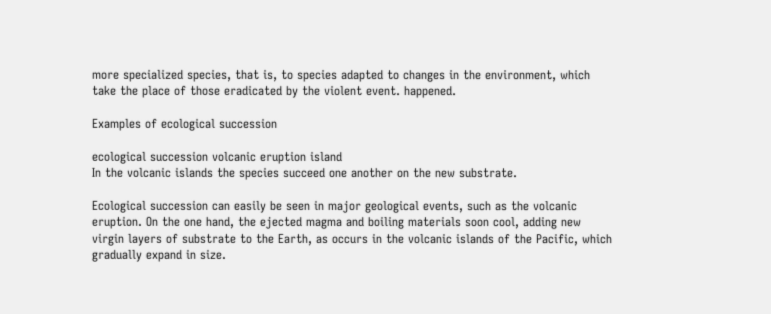more specialized species, that is, to species adapted to changes in the environment, which take the place of those eradicated by the violent event. happened.

Examples of ecological succession

ecological succession volcanic eruption island
In the volcanic islands the species succeed one another on the new substrate.

Ecological succession can easily be seen in major geological events, such as the volcanic eruption. On the one hand, the ejected magma and boiling materials soon cool, adding new virgin layers of substrate to the Earth, as occurs in the volcanic islands of the Pacific, which gradually expand in size.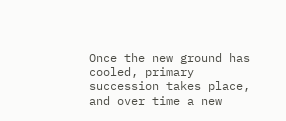Once the new ground has cooled, primary succession takes place, and over time a new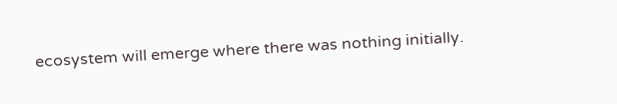ecosystem will emerge where there was nothing initially.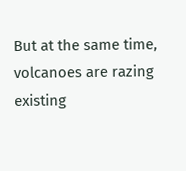But at the same time, volcanoes are razing existing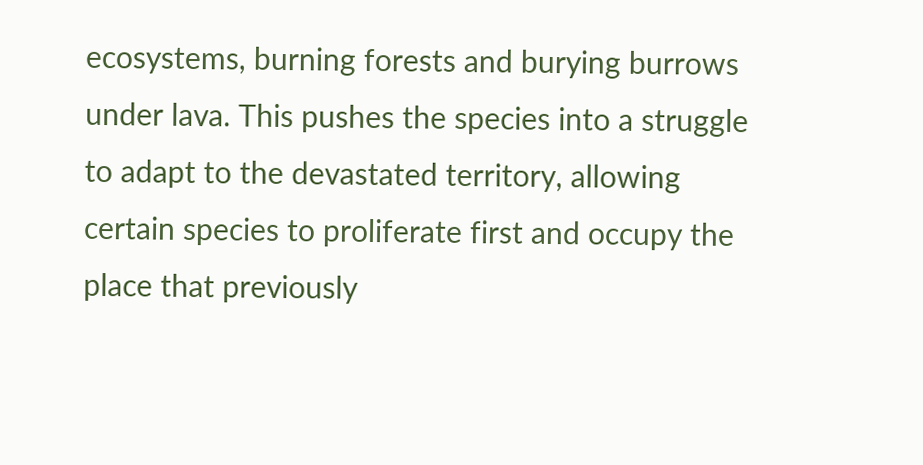ecosystems, burning forests and burying burrows under lava. This pushes the species into a struggle to adapt to the devastated territory, allowing certain species to proliferate first and occupy the place that previously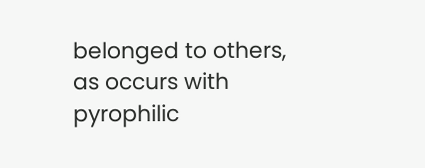belonged to others, as occurs with pyrophilic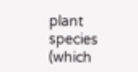plant species (which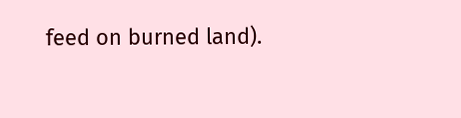feed on burned land).